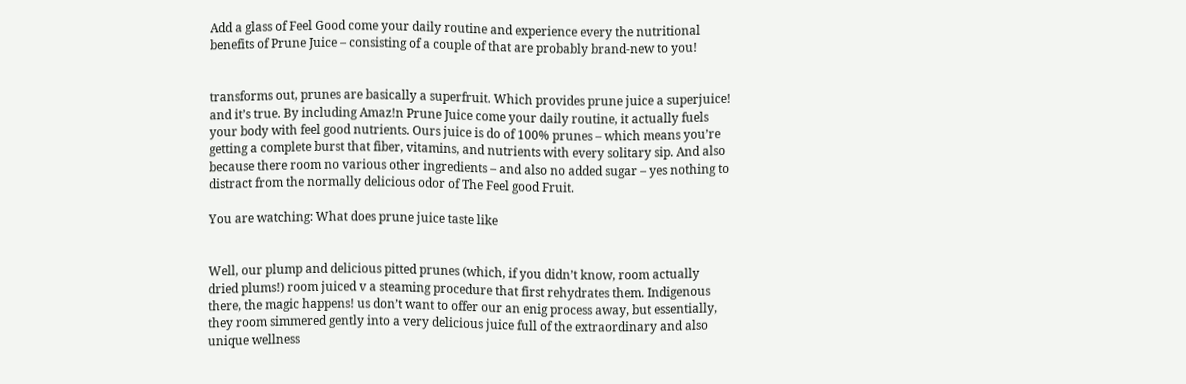Add a glass of Feel Good come your daily routine and experience every the nutritional benefits of Prune Juice – consisting of a couple of that are probably brand-new to you!


transforms out, prunes are basically a superfruit. Which provides prune juice a superjuice! and it’s true. By including Amaz!n Prune Juice come your daily routine, it actually fuels your body with feel good nutrients. Ours juice is do of 100% prunes – which means you’re getting a complete burst that fiber, vitamins, and nutrients with every solitary sip. And also because there room no various other ingredients – and also no added sugar – yes nothing to distract from the normally delicious odor of The Feel good Fruit.

You are watching: What does prune juice taste like


Well, our plump and delicious pitted prunes (which, if you didn’t know, room actually dried plums!) room juiced v a steaming procedure that first rehydrates them. Indigenous there, the magic happens! us don’t want to offer our an enig process away, but essentially, they room simmered gently into a very delicious juice full of the extraordinary and also unique wellness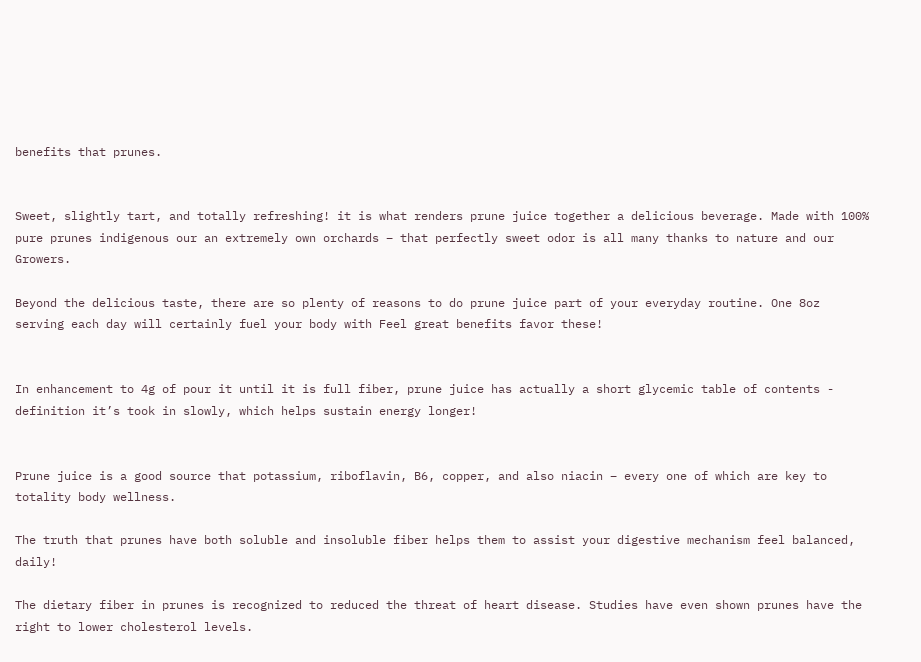benefits that prunes.


Sweet, slightly tart, and totally refreshing! it is what renders prune juice together a delicious beverage. Made with 100% pure prunes indigenous our an extremely own orchards – that perfectly sweet odor is all many thanks to nature and our Growers.

Beyond the delicious taste, there are so plenty of reasons to do prune juice part of your everyday routine. One 8oz serving each day will certainly fuel your body with Feel great benefits favor these!


In enhancement to 4g of pour it until it is full fiber, prune juice has actually a short glycemic table of contents - definition it’s took in slowly, which helps sustain energy longer!


Prune juice is a good source that potassium, riboflavin, B6, copper, and also niacin – every one of which are key to totality body wellness.

The truth that prunes have both soluble and insoluble fiber helps them to assist your digestive mechanism feel balanced, daily!

The dietary fiber in prunes is recognized to reduced the threat of heart disease. Studies have even shown prunes have the right to lower cholesterol levels.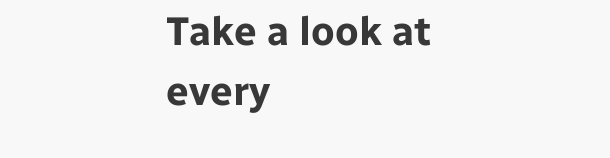Take a look at every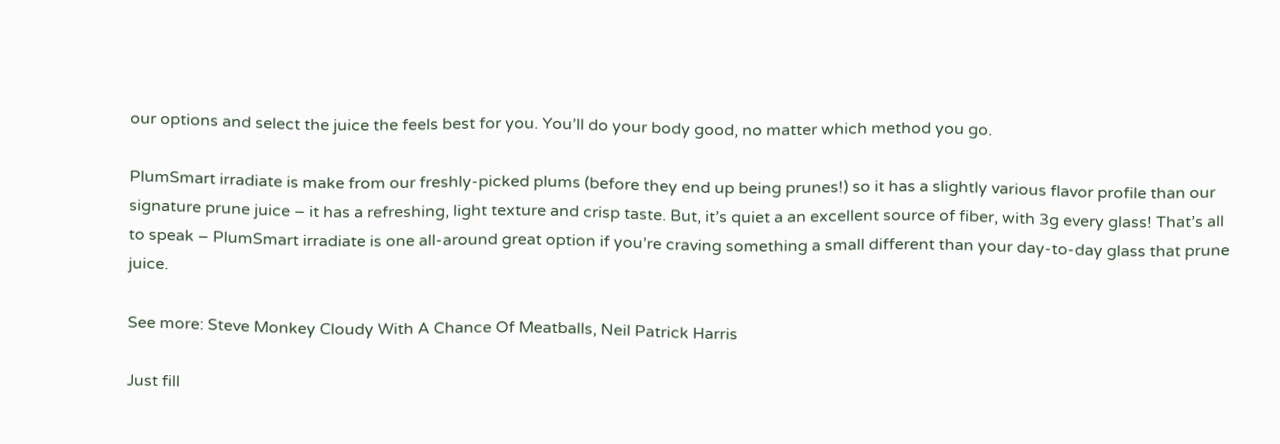our options and select the juice the feels best for you. You’ll do your body good, no matter which method you go.

PlumSmart irradiate is make from our freshly-picked plums (before they end up being prunes!) so it has a slightly various flavor profile than our signature prune juice – it has a refreshing, light texture and crisp taste. But, it’s quiet a an excellent source of fiber, with 3g every glass! That’s all to speak – PlumSmart irradiate is one all-around great option if you’re craving something a small different than your day-to-day glass that prune juice.

See more: Steve Monkey Cloudy With A Chance Of Meatballs, Neil Patrick Harris

Just fill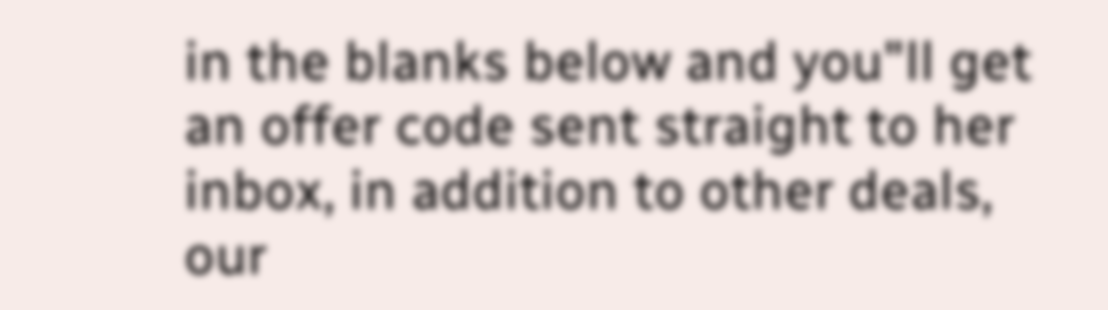in the blanks below and you"ll get an offer code sent straight to her inbox, in addition to other deals, our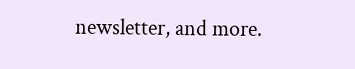newsletter, and more.